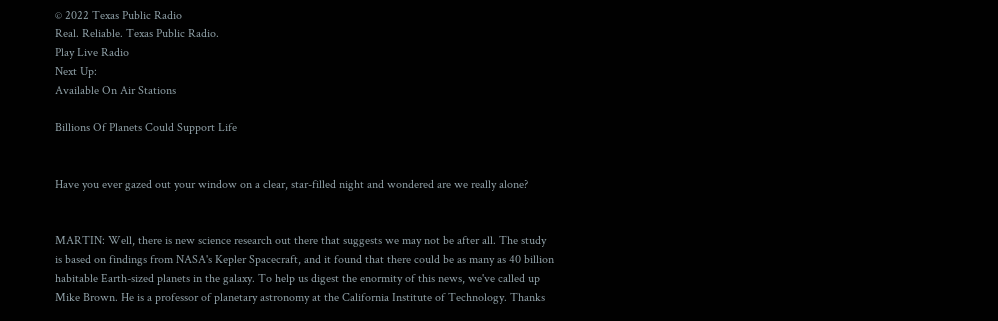© 2022 Texas Public Radio
Real. Reliable. Texas Public Radio.
Play Live Radio
Next Up:
Available On Air Stations

Billions Of Planets Could Support Life


Have you ever gazed out your window on a clear, star-filled night and wondered are we really alone?


MARTIN: Well, there is new science research out there that suggests we may not be after all. The study is based on findings from NASA's Kepler Spacecraft, and it found that there could be as many as 40 billion habitable Earth-sized planets in the galaxy. To help us digest the enormity of this news, we've called up Mike Brown. He is a professor of planetary astronomy at the California Institute of Technology. Thanks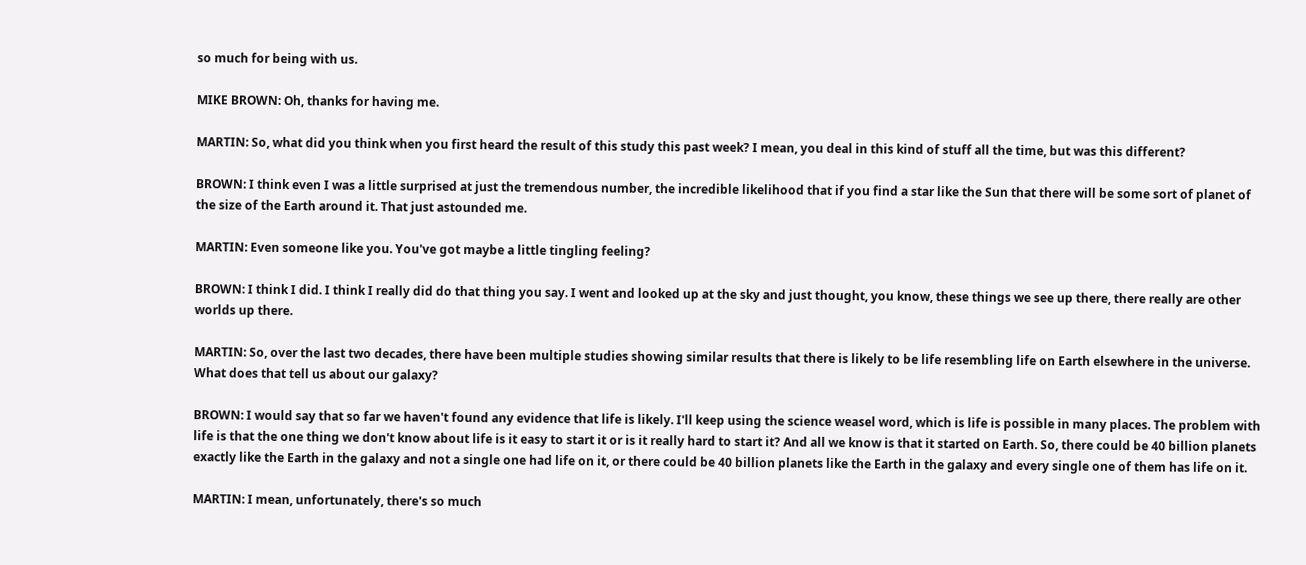so much for being with us.

MIKE BROWN: Oh, thanks for having me.

MARTIN: So, what did you think when you first heard the result of this study this past week? I mean, you deal in this kind of stuff all the time, but was this different?

BROWN: I think even I was a little surprised at just the tremendous number, the incredible likelihood that if you find a star like the Sun that there will be some sort of planet of the size of the Earth around it. That just astounded me.

MARTIN: Even someone like you. You've got maybe a little tingling feeling?

BROWN: I think I did. I think I really did do that thing you say. I went and looked up at the sky and just thought, you know, these things we see up there, there really are other worlds up there.

MARTIN: So, over the last two decades, there have been multiple studies showing similar results that there is likely to be life resembling life on Earth elsewhere in the universe. What does that tell us about our galaxy?

BROWN: I would say that so far we haven't found any evidence that life is likely. I'll keep using the science weasel word, which is life is possible in many places. The problem with life is that the one thing we don't know about life is it easy to start it or is it really hard to start it? And all we know is that it started on Earth. So, there could be 40 billion planets exactly like the Earth in the galaxy and not a single one had life on it, or there could be 40 billion planets like the Earth in the galaxy and every single one of them has life on it.

MARTIN: I mean, unfortunately, there's so much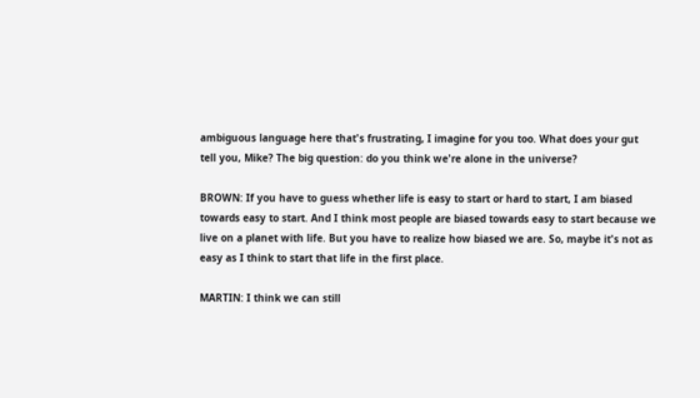ambiguous language here that's frustrating, I imagine for you too. What does your gut tell you, Mike? The big question: do you think we're alone in the universe?

BROWN: If you have to guess whether life is easy to start or hard to start, I am biased towards easy to start. And I think most people are biased towards easy to start because we live on a planet with life. But you have to realize how biased we are. So, maybe it's not as easy as I think to start that life in the first place.

MARTIN: I think we can still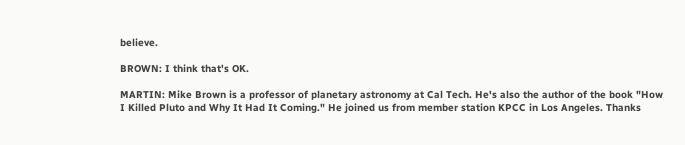believe.

BROWN: I think that's OK.

MARTIN: Mike Brown is a professor of planetary astronomy at Cal Tech. He's also the author of the book "How I Killed Pluto and Why It Had It Coming." He joined us from member station KPCC in Los Angeles. Thanks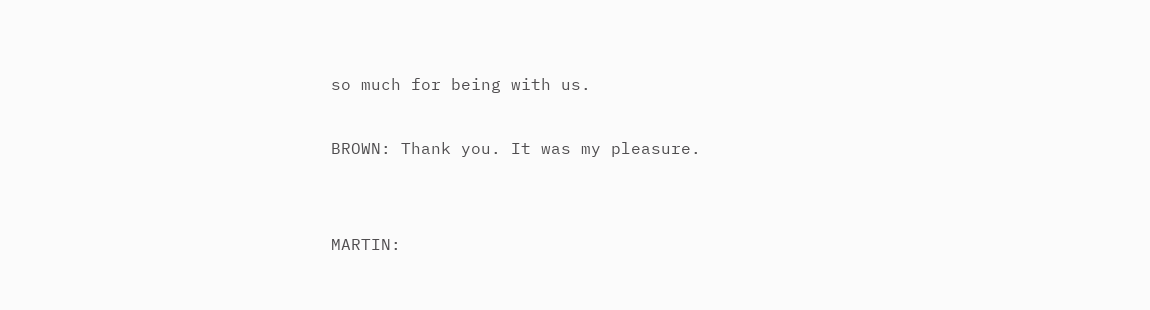so much for being with us.

BROWN: Thank you. It was my pleasure.


MARTIN: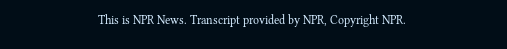This is NPR News. Transcript provided by NPR, Copyright NPR.